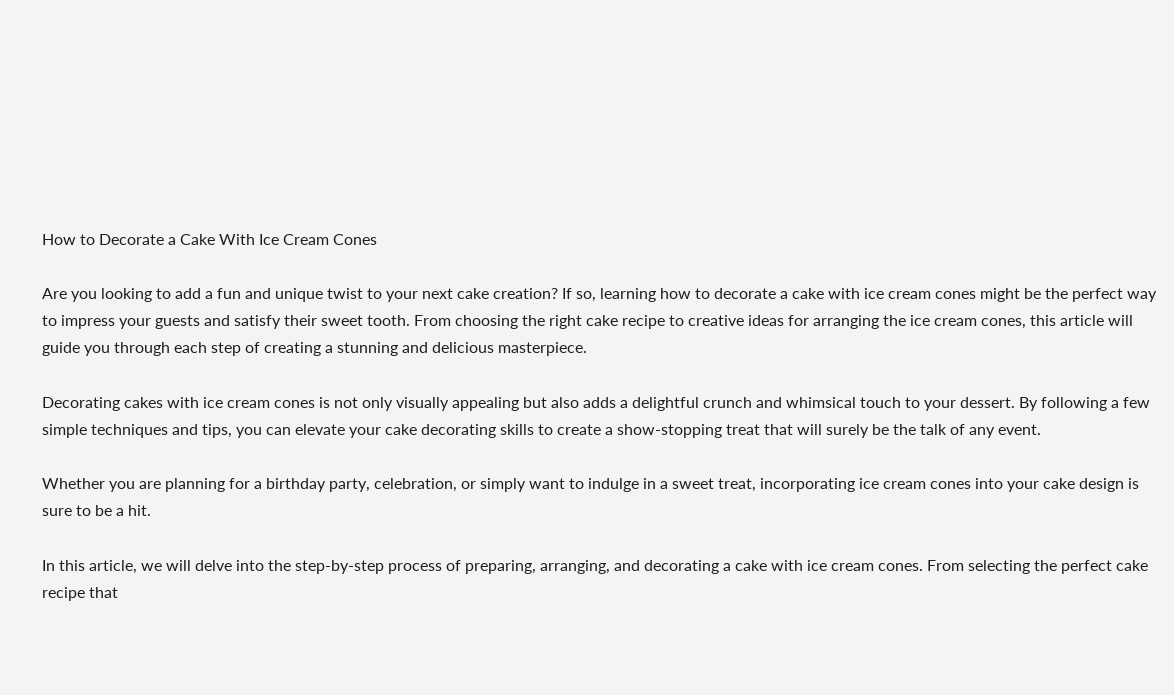How to Decorate a Cake With Ice Cream Cones

Are you looking to add a fun and unique twist to your next cake creation? If so, learning how to decorate a cake with ice cream cones might be the perfect way to impress your guests and satisfy their sweet tooth. From choosing the right cake recipe to creative ideas for arranging the ice cream cones, this article will guide you through each step of creating a stunning and delicious masterpiece.

Decorating cakes with ice cream cones is not only visually appealing but also adds a delightful crunch and whimsical touch to your dessert. By following a few simple techniques and tips, you can elevate your cake decorating skills to create a show-stopping treat that will surely be the talk of any event.

Whether you are planning for a birthday party, celebration, or simply want to indulge in a sweet treat, incorporating ice cream cones into your cake design is sure to be a hit.

In this article, we will delve into the step-by-step process of preparing, arranging, and decorating a cake with ice cream cones. From selecting the perfect cake recipe that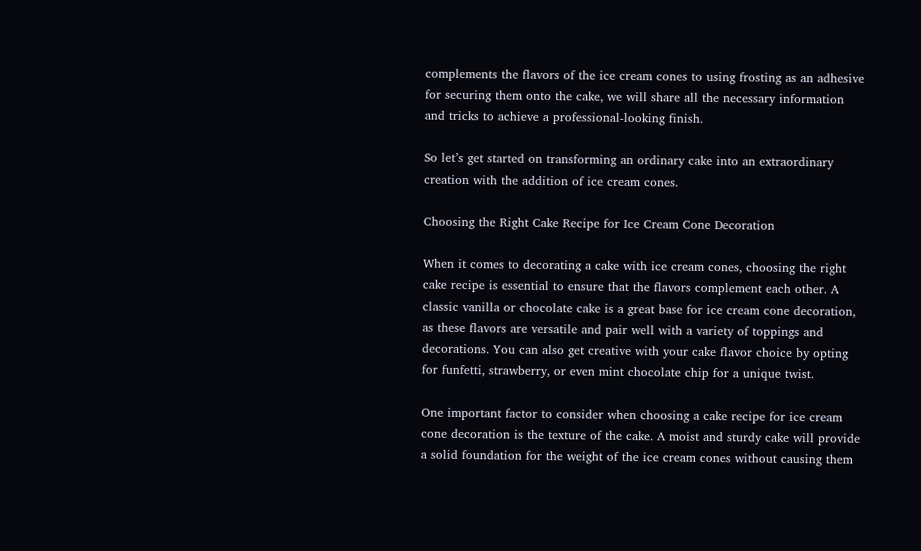complements the flavors of the ice cream cones to using frosting as an adhesive for securing them onto the cake, we will share all the necessary information and tricks to achieve a professional-looking finish.

So let’s get started on transforming an ordinary cake into an extraordinary creation with the addition of ice cream cones.

Choosing the Right Cake Recipe for Ice Cream Cone Decoration

When it comes to decorating a cake with ice cream cones, choosing the right cake recipe is essential to ensure that the flavors complement each other. A classic vanilla or chocolate cake is a great base for ice cream cone decoration, as these flavors are versatile and pair well with a variety of toppings and decorations. You can also get creative with your cake flavor choice by opting for funfetti, strawberry, or even mint chocolate chip for a unique twist.

One important factor to consider when choosing a cake recipe for ice cream cone decoration is the texture of the cake. A moist and sturdy cake will provide a solid foundation for the weight of the ice cream cones without causing them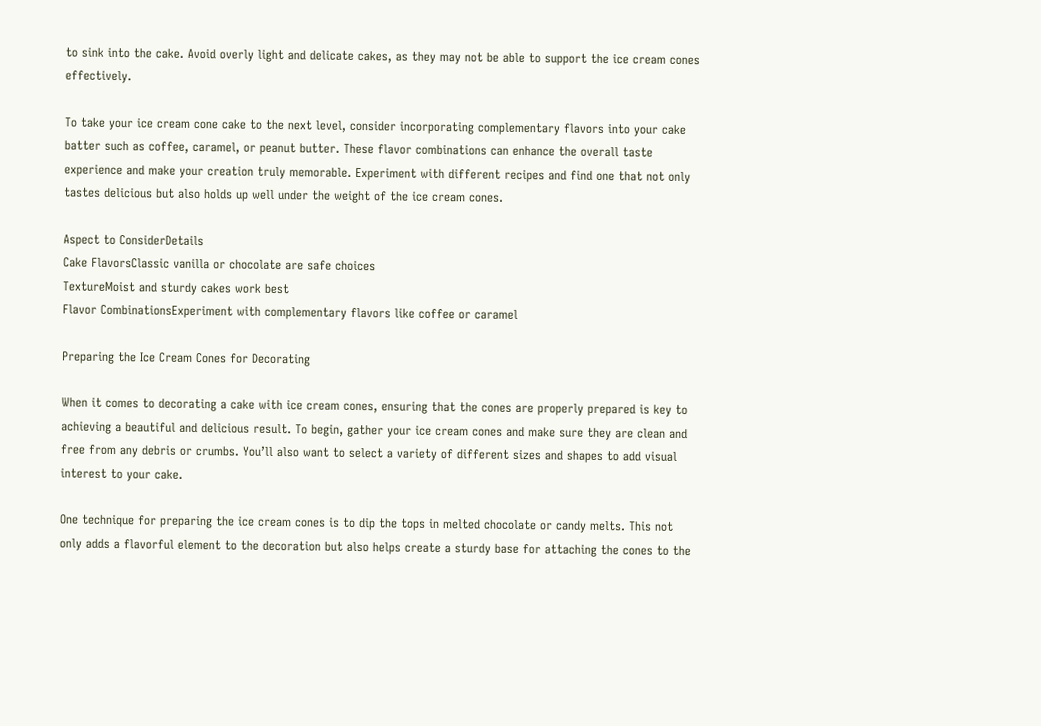to sink into the cake. Avoid overly light and delicate cakes, as they may not be able to support the ice cream cones effectively.

To take your ice cream cone cake to the next level, consider incorporating complementary flavors into your cake batter such as coffee, caramel, or peanut butter. These flavor combinations can enhance the overall taste experience and make your creation truly memorable. Experiment with different recipes and find one that not only tastes delicious but also holds up well under the weight of the ice cream cones.

Aspect to ConsiderDetails
Cake FlavorsClassic vanilla or chocolate are safe choices
TextureMoist and sturdy cakes work best
Flavor CombinationsExperiment with complementary flavors like coffee or caramel

Preparing the Ice Cream Cones for Decorating

When it comes to decorating a cake with ice cream cones, ensuring that the cones are properly prepared is key to achieving a beautiful and delicious result. To begin, gather your ice cream cones and make sure they are clean and free from any debris or crumbs. You’ll also want to select a variety of different sizes and shapes to add visual interest to your cake.

One technique for preparing the ice cream cones is to dip the tops in melted chocolate or candy melts. This not only adds a flavorful element to the decoration but also helps create a sturdy base for attaching the cones to the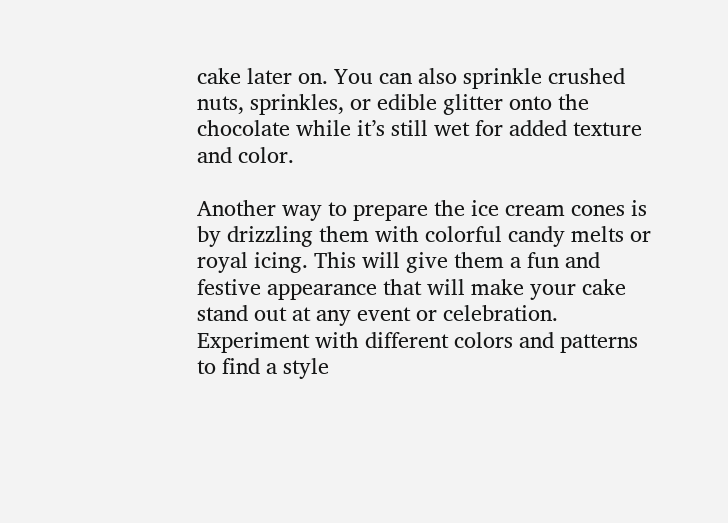cake later on. You can also sprinkle crushed nuts, sprinkles, or edible glitter onto the chocolate while it’s still wet for added texture and color.

Another way to prepare the ice cream cones is by drizzling them with colorful candy melts or royal icing. This will give them a fun and festive appearance that will make your cake stand out at any event or celebration. Experiment with different colors and patterns to find a style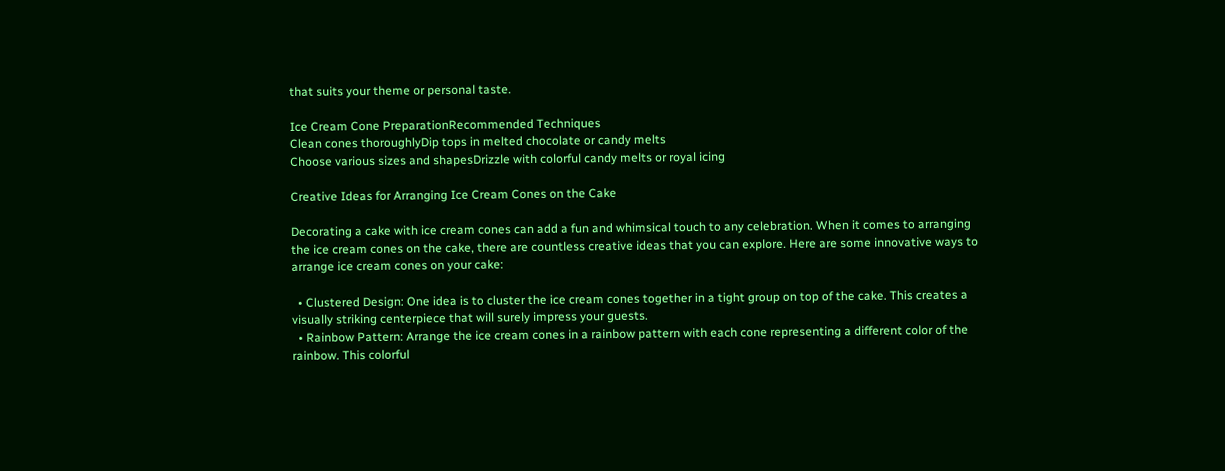that suits your theme or personal taste.

Ice Cream Cone PreparationRecommended Techniques
Clean cones thoroughlyDip tops in melted chocolate or candy melts
Choose various sizes and shapesDrizzle with colorful candy melts or royal icing

Creative Ideas for Arranging Ice Cream Cones on the Cake

Decorating a cake with ice cream cones can add a fun and whimsical touch to any celebration. When it comes to arranging the ice cream cones on the cake, there are countless creative ideas that you can explore. Here are some innovative ways to arrange ice cream cones on your cake:

  • Clustered Design: One idea is to cluster the ice cream cones together in a tight group on top of the cake. This creates a visually striking centerpiece that will surely impress your guests.
  • Rainbow Pattern: Arrange the ice cream cones in a rainbow pattern with each cone representing a different color of the rainbow. This colorful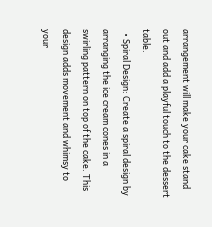arrangement will make your cake stand out and add a playful touch to the dessert table.
  • Spiral Design: Create a spiral design by arranging the ice cream cones in a swirling pattern on top of the cake. This design adds movement and whimsy to your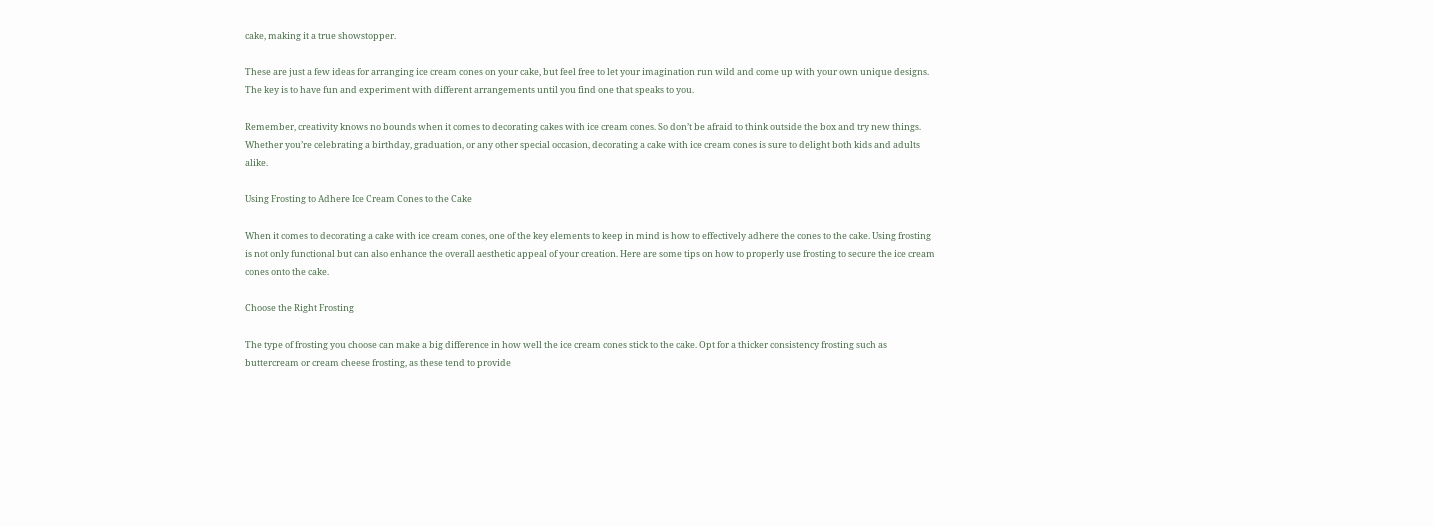cake, making it a true showstopper.

These are just a few ideas for arranging ice cream cones on your cake, but feel free to let your imagination run wild and come up with your own unique designs. The key is to have fun and experiment with different arrangements until you find one that speaks to you.

Remember, creativity knows no bounds when it comes to decorating cakes with ice cream cones. So don’t be afraid to think outside the box and try new things. Whether you’re celebrating a birthday, graduation, or any other special occasion, decorating a cake with ice cream cones is sure to delight both kids and adults alike.

Using Frosting to Adhere Ice Cream Cones to the Cake

When it comes to decorating a cake with ice cream cones, one of the key elements to keep in mind is how to effectively adhere the cones to the cake. Using frosting is not only functional but can also enhance the overall aesthetic appeal of your creation. Here are some tips on how to properly use frosting to secure the ice cream cones onto the cake.

Choose the Right Frosting

The type of frosting you choose can make a big difference in how well the ice cream cones stick to the cake. Opt for a thicker consistency frosting such as buttercream or cream cheese frosting, as these tend to provide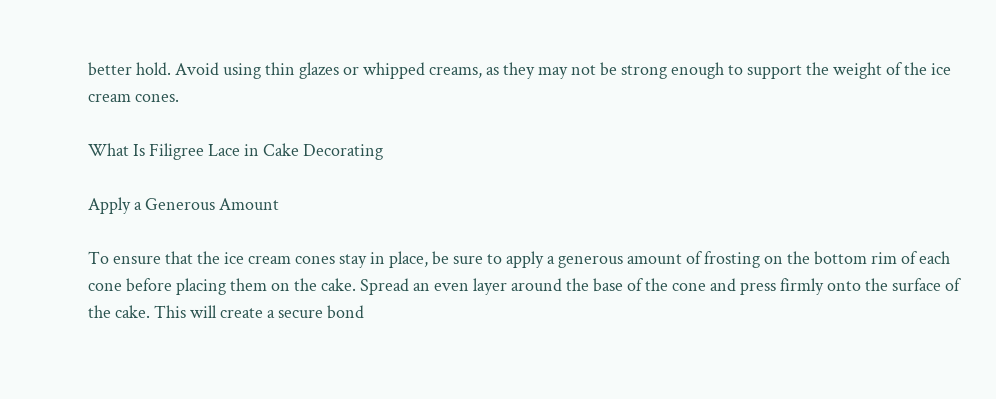better hold. Avoid using thin glazes or whipped creams, as they may not be strong enough to support the weight of the ice cream cones.

What Is Filigree Lace in Cake Decorating

Apply a Generous Amount

To ensure that the ice cream cones stay in place, be sure to apply a generous amount of frosting on the bottom rim of each cone before placing them on the cake. Spread an even layer around the base of the cone and press firmly onto the surface of the cake. This will create a secure bond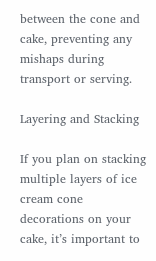between the cone and cake, preventing any mishaps during transport or serving.

Layering and Stacking

If you plan on stacking multiple layers of ice cream cone decorations on your cake, it’s important to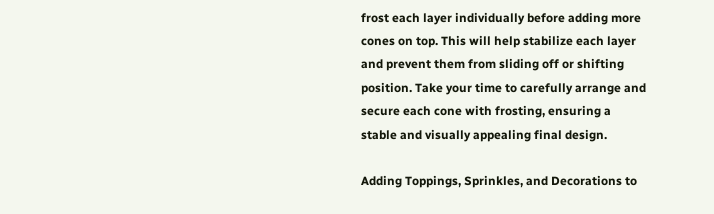frost each layer individually before adding more cones on top. This will help stabilize each layer and prevent them from sliding off or shifting position. Take your time to carefully arrange and secure each cone with frosting, ensuring a stable and visually appealing final design.

Adding Toppings, Sprinkles, and Decorations to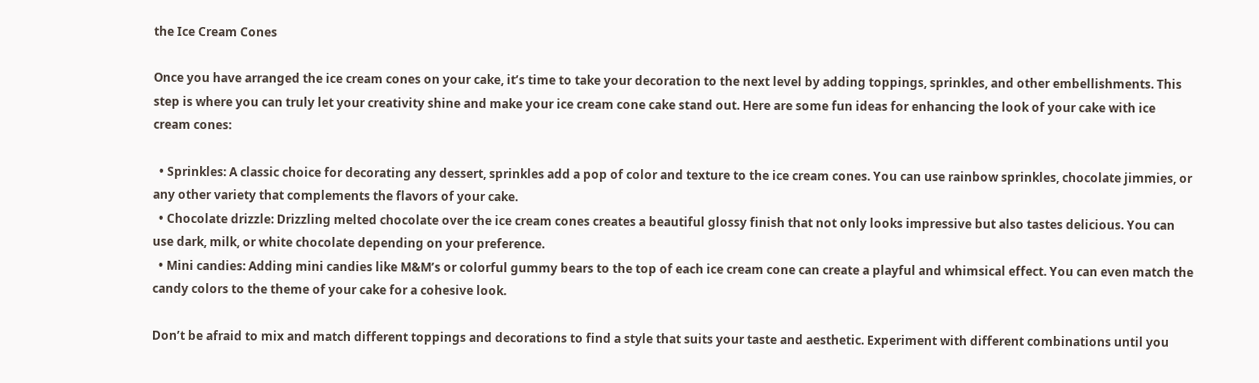the Ice Cream Cones

Once you have arranged the ice cream cones on your cake, it’s time to take your decoration to the next level by adding toppings, sprinkles, and other embellishments. This step is where you can truly let your creativity shine and make your ice cream cone cake stand out. Here are some fun ideas for enhancing the look of your cake with ice cream cones:

  • Sprinkles: A classic choice for decorating any dessert, sprinkles add a pop of color and texture to the ice cream cones. You can use rainbow sprinkles, chocolate jimmies, or any other variety that complements the flavors of your cake.
  • Chocolate drizzle: Drizzling melted chocolate over the ice cream cones creates a beautiful glossy finish that not only looks impressive but also tastes delicious. You can use dark, milk, or white chocolate depending on your preference.
  • Mini candies: Adding mini candies like M&M’s or colorful gummy bears to the top of each ice cream cone can create a playful and whimsical effect. You can even match the candy colors to the theme of your cake for a cohesive look.

Don’t be afraid to mix and match different toppings and decorations to find a style that suits your taste and aesthetic. Experiment with different combinations until you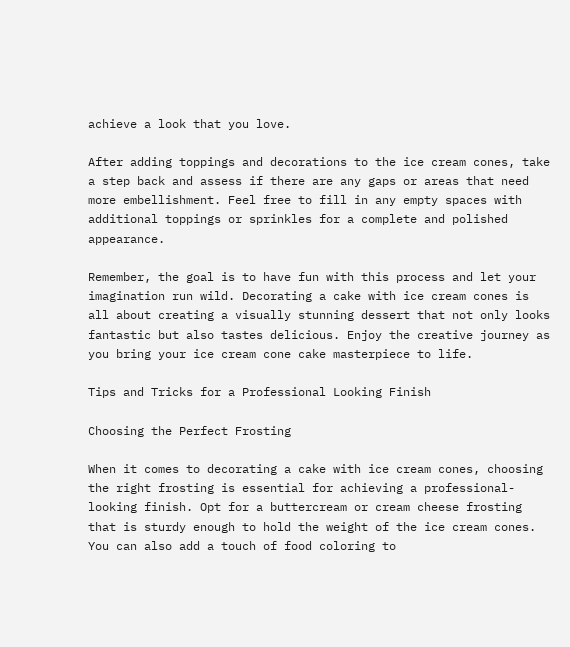achieve a look that you love.

After adding toppings and decorations to the ice cream cones, take a step back and assess if there are any gaps or areas that need more embellishment. Feel free to fill in any empty spaces with additional toppings or sprinkles for a complete and polished appearance.

Remember, the goal is to have fun with this process and let your imagination run wild. Decorating a cake with ice cream cones is all about creating a visually stunning dessert that not only looks fantastic but also tastes delicious. Enjoy the creative journey as you bring your ice cream cone cake masterpiece to life.

Tips and Tricks for a Professional Looking Finish

Choosing the Perfect Frosting

When it comes to decorating a cake with ice cream cones, choosing the right frosting is essential for achieving a professional-looking finish. Opt for a buttercream or cream cheese frosting that is sturdy enough to hold the weight of the ice cream cones. You can also add a touch of food coloring to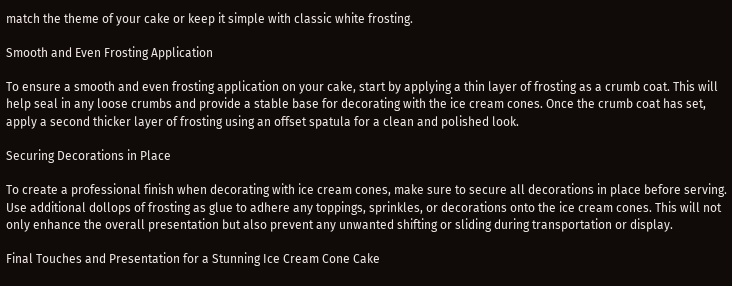match the theme of your cake or keep it simple with classic white frosting.

Smooth and Even Frosting Application

To ensure a smooth and even frosting application on your cake, start by applying a thin layer of frosting as a crumb coat. This will help seal in any loose crumbs and provide a stable base for decorating with the ice cream cones. Once the crumb coat has set, apply a second thicker layer of frosting using an offset spatula for a clean and polished look.

Securing Decorations in Place

To create a professional finish when decorating with ice cream cones, make sure to secure all decorations in place before serving. Use additional dollops of frosting as glue to adhere any toppings, sprinkles, or decorations onto the ice cream cones. This will not only enhance the overall presentation but also prevent any unwanted shifting or sliding during transportation or display.

Final Touches and Presentation for a Stunning Ice Cream Cone Cake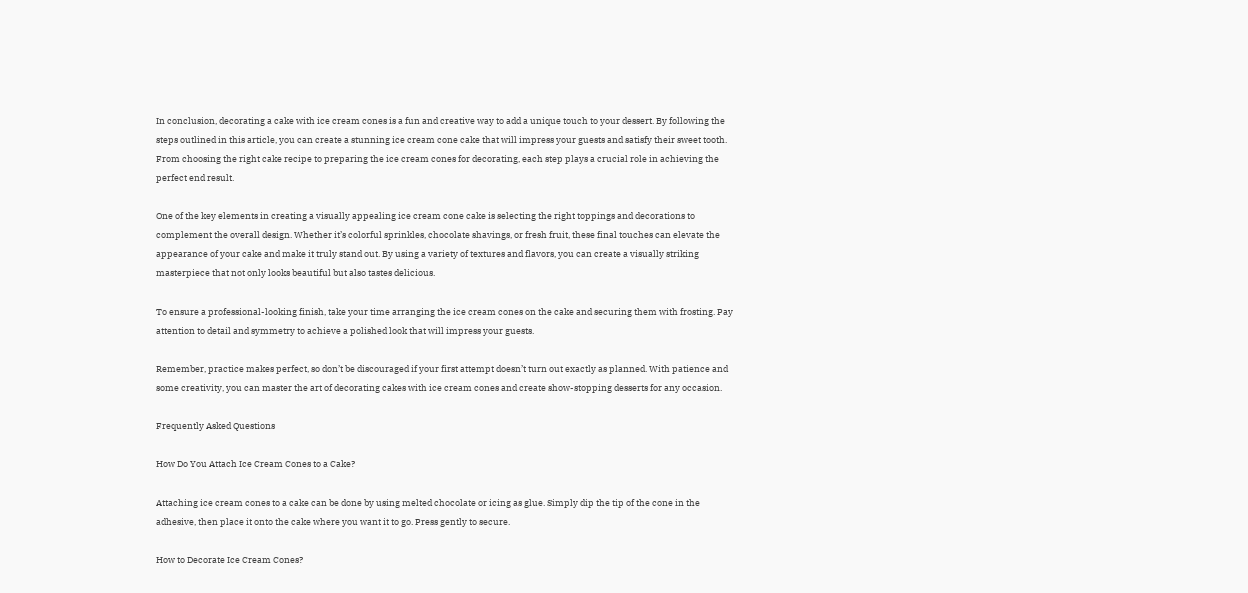In conclusion, decorating a cake with ice cream cones is a fun and creative way to add a unique touch to your dessert. By following the steps outlined in this article, you can create a stunning ice cream cone cake that will impress your guests and satisfy their sweet tooth. From choosing the right cake recipe to preparing the ice cream cones for decorating, each step plays a crucial role in achieving the perfect end result.

One of the key elements in creating a visually appealing ice cream cone cake is selecting the right toppings and decorations to complement the overall design. Whether it’s colorful sprinkles, chocolate shavings, or fresh fruit, these final touches can elevate the appearance of your cake and make it truly stand out. By using a variety of textures and flavors, you can create a visually striking masterpiece that not only looks beautiful but also tastes delicious.

To ensure a professional-looking finish, take your time arranging the ice cream cones on the cake and securing them with frosting. Pay attention to detail and symmetry to achieve a polished look that will impress your guests.

Remember, practice makes perfect, so don’t be discouraged if your first attempt doesn’t turn out exactly as planned. With patience and some creativity, you can master the art of decorating cakes with ice cream cones and create show-stopping desserts for any occasion.

Frequently Asked Questions

How Do You Attach Ice Cream Cones to a Cake?

Attaching ice cream cones to a cake can be done by using melted chocolate or icing as glue. Simply dip the tip of the cone in the adhesive, then place it onto the cake where you want it to go. Press gently to secure.

How to Decorate Ice Cream Cones?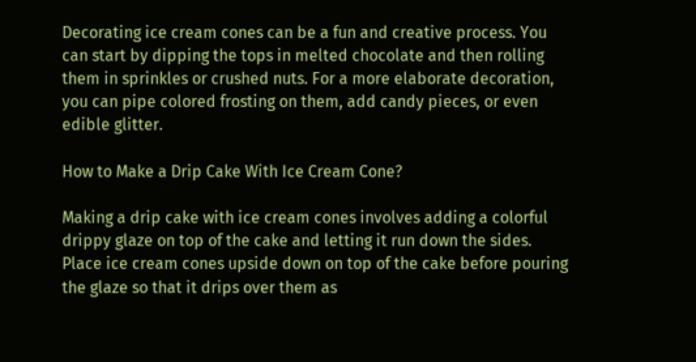Decorating ice cream cones can be a fun and creative process. You can start by dipping the tops in melted chocolate and then rolling them in sprinkles or crushed nuts. For a more elaborate decoration, you can pipe colored frosting on them, add candy pieces, or even edible glitter.

How to Make a Drip Cake With Ice Cream Cone?

Making a drip cake with ice cream cones involves adding a colorful drippy glaze on top of the cake and letting it run down the sides. Place ice cream cones upside down on top of the cake before pouring the glaze so that it drips over them as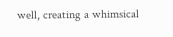well, creating a whimsical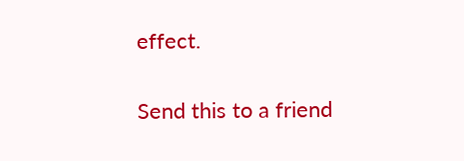effect.

Send this to a friend